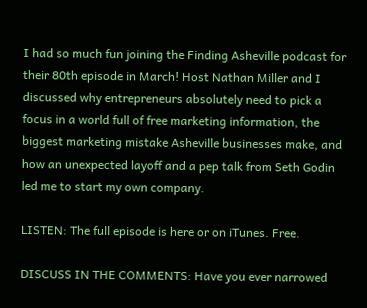I had so much fun joining the Finding Asheville podcast for their 80th episode in March! Host Nathan Miller and I discussed why entrepreneurs absolutely need to pick a focus in a world full of free marketing information, the biggest marketing mistake Asheville businesses make, and how an unexpected layoff and a pep talk from Seth Godin led me to start my own company.

LISTEN: The full episode is here or on iTunes. Free.

DISCUSS IN THE COMMENTS: Have you ever narrowed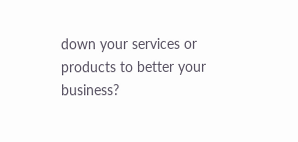down your services or products to better your business?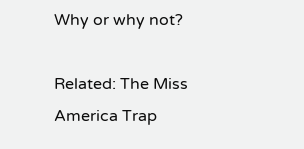Why or why not?

Related: The Miss America Trap